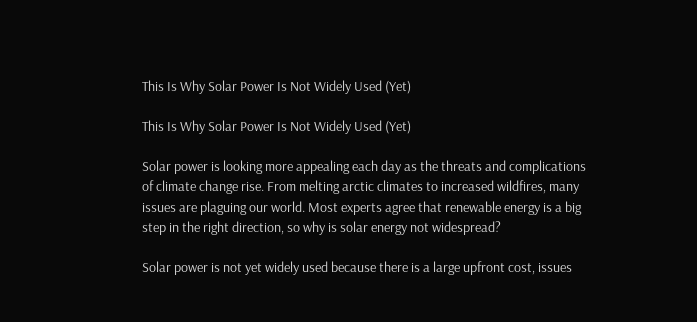This Is Why Solar Power Is Not Widely Used (Yet)

This Is Why Solar Power Is Not Widely Used (Yet)

Solar power is looking more appealing each day as the threats and complications of climate change rise. From melting arctic climates to increased wildfires, many issues are plaguing our world. Most experts agree that renewable energy is a big step in the right direction, so why is solar energy not widespread?

Solar power is not yet widely used because there is a large upfront cost, issues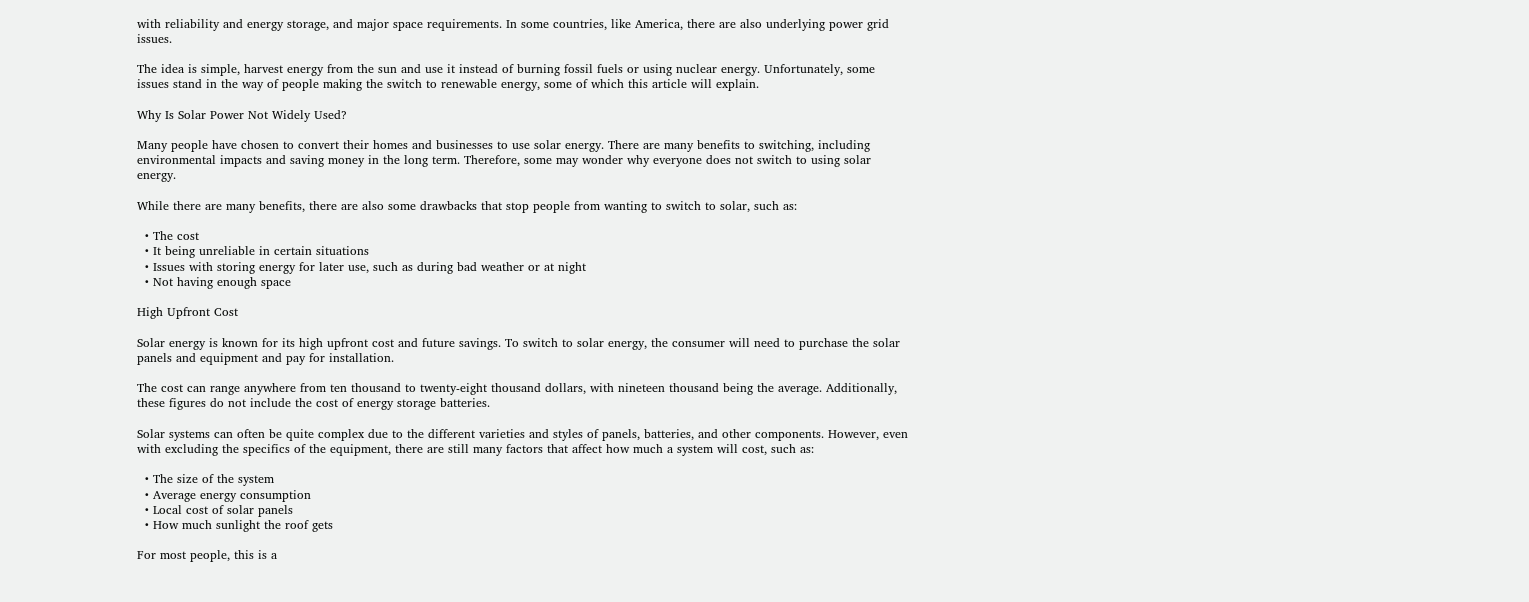with reliability and energy storage, and major space requirements. In some countries, like America, there are also underlying power grid issues.

The idea is simple, harvest energy from the sun and use it instead of burning fossil fuels or using nuclear energy. Unfortunately, some issues stand in the way of people making the switch to renewable energy, some of which this article will explain.

Why Is Solar Power Not Widely Used?

Many people have chosen to convert their homes and businesses to use solar energy. There are many benefits to switching, including environmental impacts and saving money in the long term. Therefore, some may wonder why everyone does not switch to using solar energy.

While there are many benefits, there are also some drawbacks that stop people from wanting to switch to solar, such as:

  • The cost
  • It being unreliable in certain situations
  • Issues with storing energy for later use, such as during bad weather or at night
  • Not having enough space

High Upfront Cost

Solar energy is known for its high upfront cost and future savings. To switch to solar energy, the consumer will need to purchase the solar panels and equipment and pay for installation.

The cost can range anywhere from ten thousand to twenty-eight thousand dollars, with nineteen thousand being the average. Additionally, these figures do not include the cost of energy storage batteries.

Solar systems can often be quite complex due to the different varieties and styles of panels, batteries, and other components. However, even with excluding the specifics of the equipment, there are still many factors that affect how much a system will cost, such as:

  • The size of the system
  • Average energy consumption
  • Local cost of solar panels
  • How much sunlight the roof gets

For most people, this is a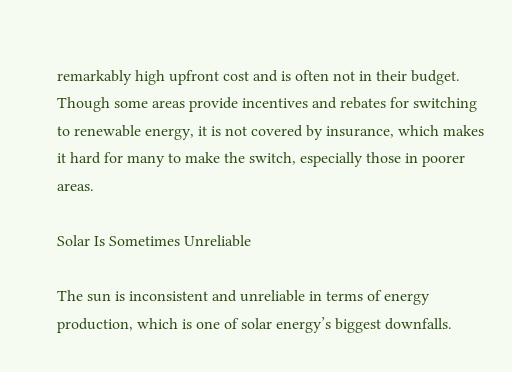remarkably high upfront cost and is often not in their budget. Though some areas provide incentives and rebates for switching to renewable energy, it is not covered by insurance, which makes it hard for many to make the switch, especially those in poorer areas.

Solar Is Sometimes Unreliable

The sun is inconsistent and unreliable in terms of energy production, which is one of solar energy’s biggest downfalls.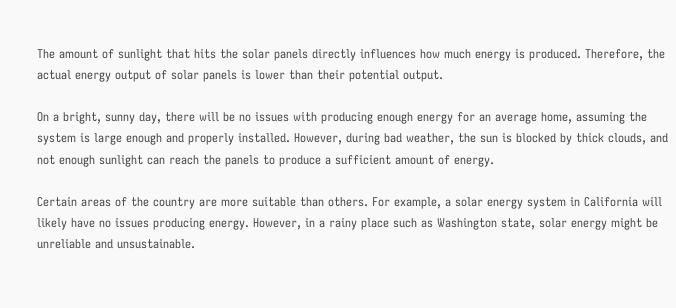The amount of sunlight that hits the solar panels directly influences how much energy is produced. Therefore, the actual energy output of solar panels is lower than their potential output.

On a bright, sunny day, there will be no issues with producing enough energy for an average home, assuming the system is large enough and properly installed. However, during bad weather, the sun is blocked by thick clouds, and not enough sunlight can reach the panels to produce a sufficient amount of energy.

Certain areas of the country are more suitable than others. For example, a solar energy system in California will likely have no issues producing energy. However, in a rainy place such as Washington state, solar energy might be unreliable and unsustainable.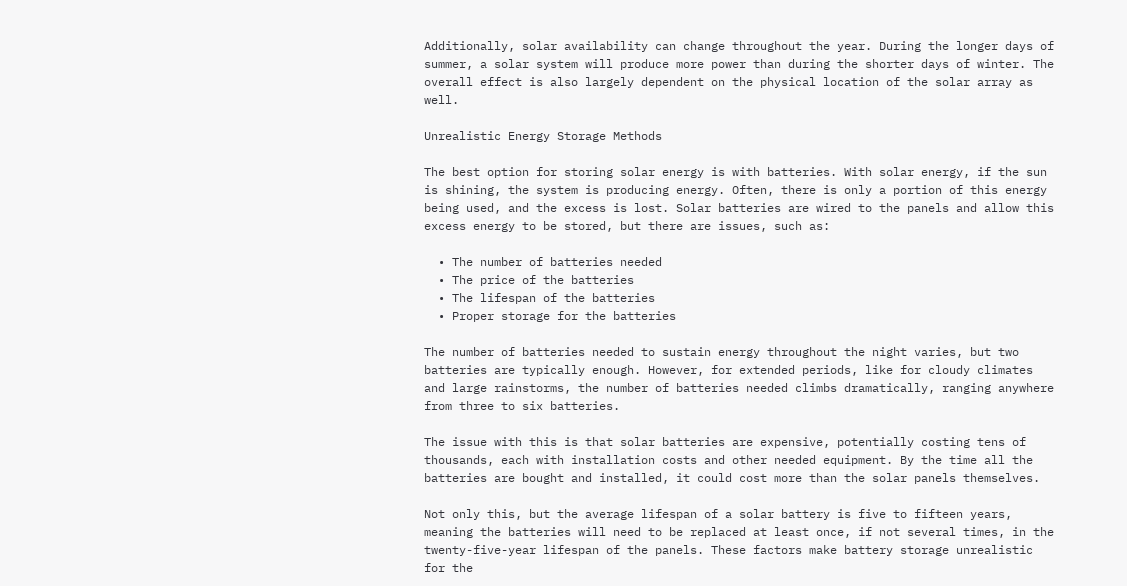Additionally, solar availability can change throughout the year. During the longer days of summer, a solar system will produce more power than during the shorter days of winter. The overall effect is also largely dependent on the physical location of the solar array as well.

Unrealistic Energy Storage Methods

The best option for storing solar energy is with batteries. With solar energy, if the sun is shining, the system is producing energy. Often, there is only a portion of this energy being used, and the excess is lost. Solar batteries are wired to the panels and allow this excess energy to be stored, but there are issues, such as:

  • The number of batteries needed
  • The price of the batteries
  • The lifespan of the batteries
  • Proper storage for the batteries

The number of batteries needed to sustain energy throughout the night varies, but two batteries are typically enough. However, for extended periods, like for cloudy climates and large rainstorms, the number of batteries needed climbs dramatically, ranging anywhere from three to six batteries.

The issue with this is that solar batteries are expensive, potentially costing tens of thousands, each with installation costs and other needed equipment. By the time all the batteries are bought and installed, it could cost more than the solar panels themselves.

Not only this, but the average lifespan of a solar battery is five to fifteen years, meaning the batteries will need to be replaced at least once, if not several times, in the twenty-five-year lifespan of the panels. These factors make battery storage unrealistic for the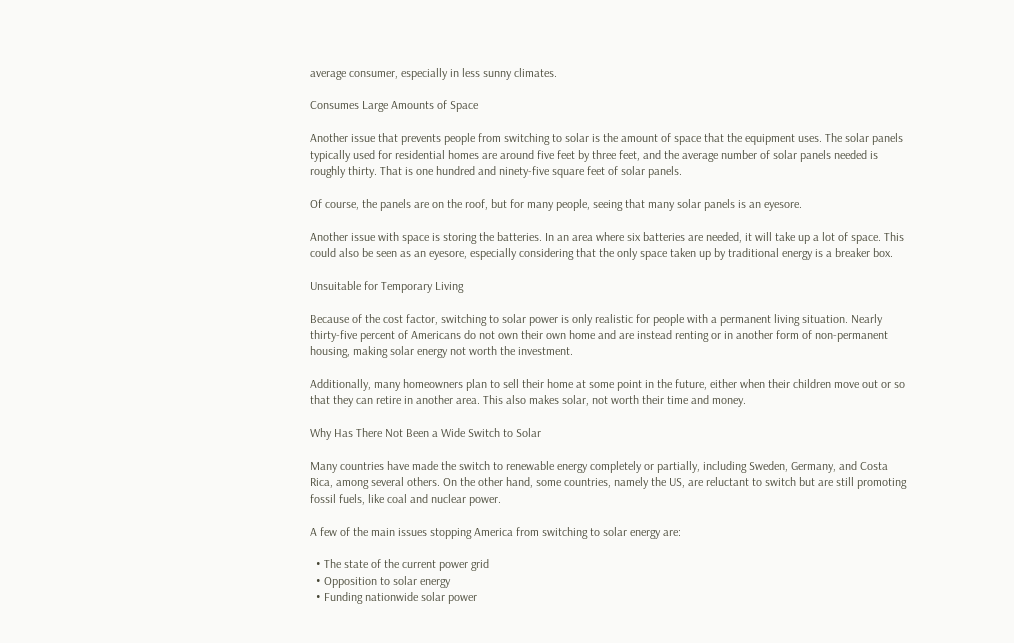average consumer, especially in less sunny climates.

Consumes Large Amounts of Space

Another issue that prevents people from switching to solar is the amount of space that the equipment uses. The solar panels typically used for residential homes are around five feet by three feet, and the average number of solar panels needed is roughly thirty. That is one hundred and ninety-five square feet of solar panels.

Of course, the panels are on the roof, but for many people, seeing that many solar panels is an eyesore.

Another issue with space is storing the batteries. In an area where six batteries are needed, it will take up a lot of space. This could also be seen as an eyesore, especially considering that the only space taken up by traditional energy is a breaker box.

Unsuitable for Temporary Living

Because of the cost factor, switching to solar power is only realistic for people with a permanent living situation. Nearly thirty-five percent of Americans do not own their own home and are instead renting or in another form of non-permanent housing, making solar energy not worth the investment.

Additionally, many homeowners plan to sell their home at some point in the future, either when their children move out or so that they can retire in another area. This also makes solar, not worth their time and money.

Why Has There Not Been a Wide Switch to Solar

Many countries have made the switch to renewable energy completely or partially, including Sweden, Germany, and Costa Rica, among several others. On the other hand, some countries, namely the US, are reluctant to switch but are still promoting fossil fuels, like coal and nuclear power.

A few of the main issues stopping America from switching to solar energy are:

  • The state of the current power grid
  • Opposition to solar energy
  • Funding nationwide solar power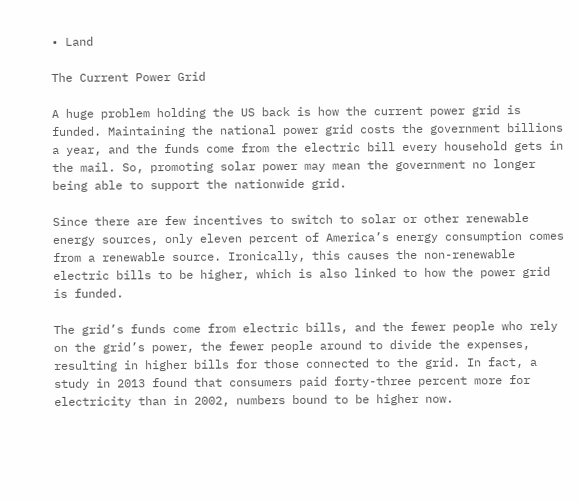• Land

The Current Power Grid

A huge problem holding the US back is how the current power grid is funded. Maintaining the national power grid costs the government billions a year, and the funds come from the electric bill every household gets in the mail. So, promoting solar power may mean the government no longer being able to support the nationwide grid.

Since there are few incentives to switch to solar or other renewable energy sources, only eleven percent of America’s energy consumption comes from a renewable source. Ironically, this causes the non-renewable electric bills to be higher, which is also linked to how the power grid is funded.

The grid’s funds come from electric bills, and the fewer people who rely on the grid’s power, the fewer people around to divide the expenses, resulting in higher bills for those connected to the grid. In fact, a study in 2013 found that consumers paid forty-three percent more for electricity than in 2002, numbers bound to be higher now.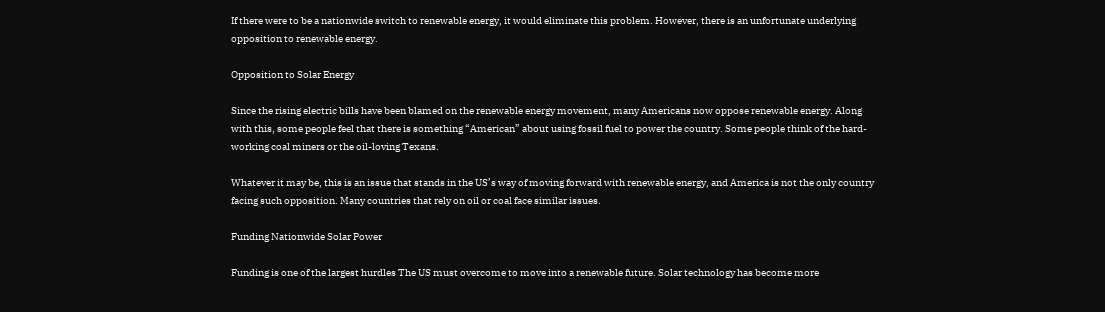If there were to be a nationwide switch to renewable energy, it would eliminate this problem. However, there is an unfortunate underlying opposition to renewable energy.

Opposition to Solar Energy

Since the rising electric bills have been blamed on the renewable energy movement, many Americans now oppose renewable energy. Along with this, some people feel that there is something “American” about using fossil fuel to power the country. Some people think of the hard-working coal miners or the oil-loving Texans.

Whatever it may be, this is an issue that stands in the US’s way of moving forward with renewable energy, and America is not the only country facing such opposition. Many countries that rely on oil or coal face similar issues.

Funding Nationwide Solar Power

Funding is one of the largest hurdles The US must overcome to move into a renewable future. Solar technology has become more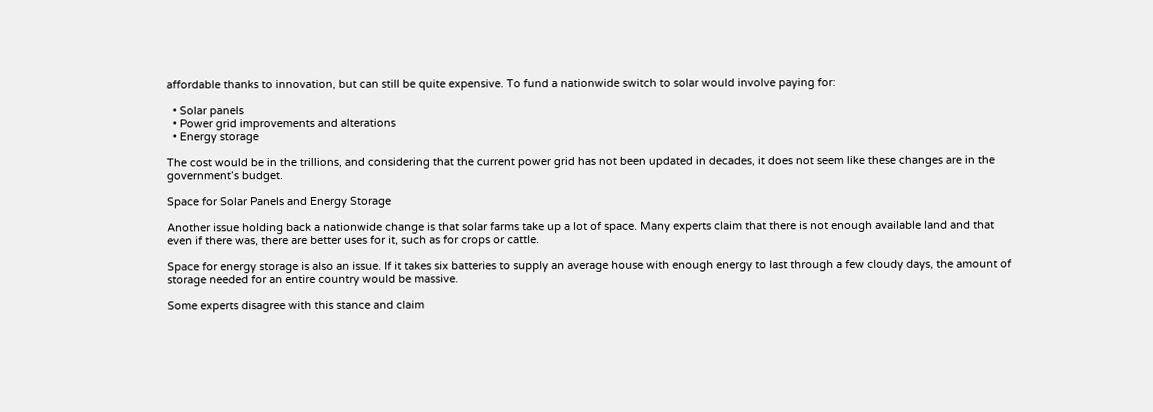affordable thanks to innovation, but can still be quite expensive. To fund a nationwide switch to solar would involve paying for:

  • Solar panels
  • Power grid improvements and alterations
  • Energy storage

The cost would be in the trillions, and considering that the current power grid has not been updated in decades, it does not seem like these changes are in the government’s budget.

Space for Solar Panels and Energy Storage

Another issue holding back a nationwide change is that solar farms take up a lot of space. Many experts claim that there is not enough available land and that even if there was, there are better uses for it, such as for crops or cattle.

Space for energy storage is also an issue. If it takes six batteries to supply an average house with enough energy to last through a few cloudy days, the amount of storage needed for an entire country would be massive.

Some experts disagree with this stance and claim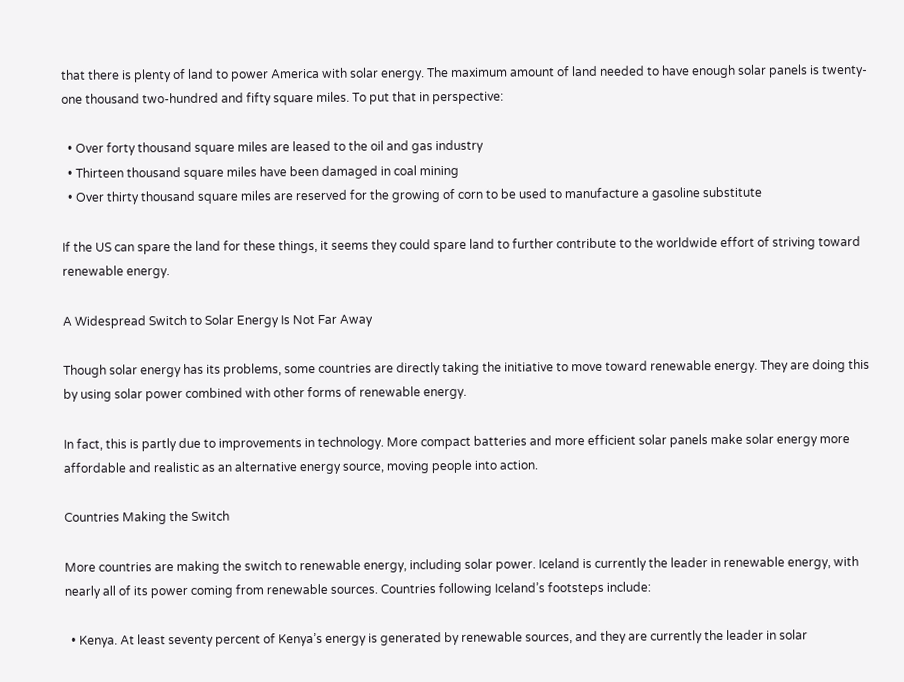that there is plenty of land to power America with solar energy. The maximum amount of land needed to have enough solar panels is twenty-one thousand two-hundred and fifty square miles. To put that in perspective:

  • Over forty thousand square miles are leased to the oil and gas industry
  • Thirteen thousand square miles have been damaged in coal mining
  • Over thirty thousand square miles are reserved for the growing of corn to be used to manufacture a gasoline substitute

If the US can spare the land for these things, it seems they could spare land to further contribute to the worldwide effort of striving toward renewable energy.

A Widespread Switch to Solar Energy Is Not Far Away

Though solar energy has its problems, some countries are directly taking the initiative to move toward renewable energy. They are doing this by using solar power combined with other forms of renewable energy.

In fact, this is partly due to improvements in technology. More compact batteries and more efficient solar panels make solar energy more affordable and realistic as an alternative energy source, moving people into action.

Countries Making the Switch

More countries are making the switch to renewable energy, including solar power. Iceland is currently the leader in renewable energy, with nearly all of its power coming from renewable sources. Countries following Iceland’s footsteps include:

  • Kenya. At least seventy percent of Kenya’s energy is generated by renewable sources, and they are currently the leader in solar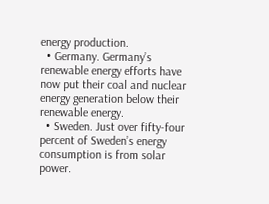energy production.
  • Germany. Germany’s renewable energy efforts have now put their coal and nuclear energy generation below their renewable energy.
  • Sweden. Just over fifty-four percent of Sweden’s energy consumption is from solar power.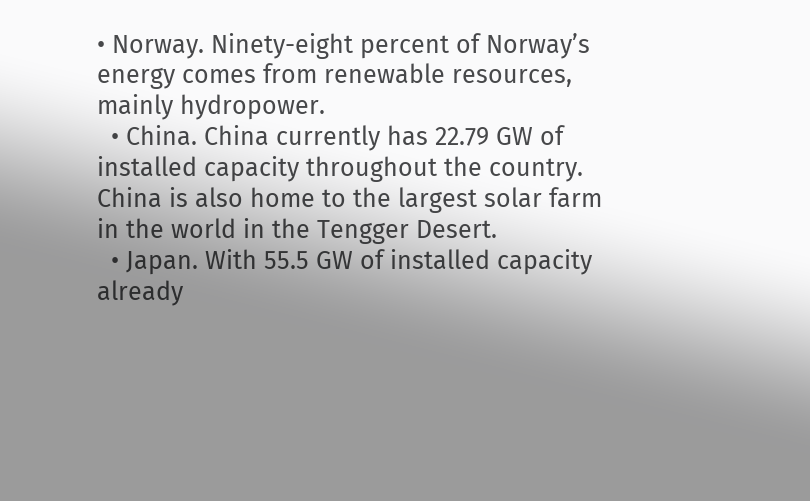• Norway. Ninety-eight percent of Norway’s energy comes from renewable resources, mainly hydropower.
  • China. China currently has 22.79 GW of installed capacity throughout the country. China is also home to the largest solar farm in the world in the Tengger Desert.
  • Japan. With 55.5 GW of installed capacity already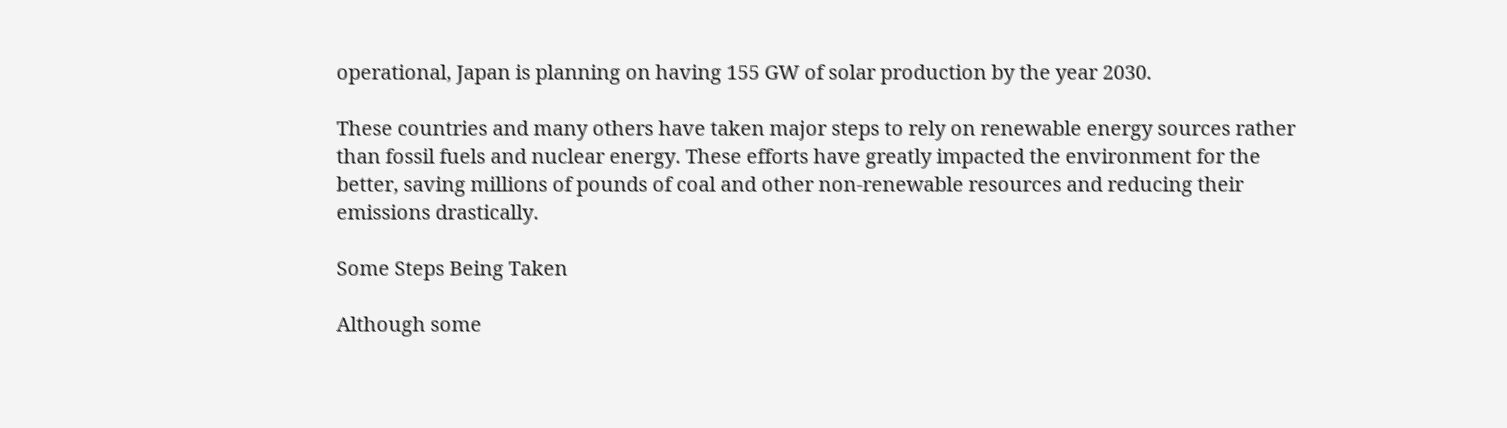operational, Japan is planning on having 155 GW of solar production by the year 2030.

These countries and many others have taken major steps to rely on renewable energy sources rather than fossil fuels and nuclear energy. These efforts have greatly impacted the environment for the better, saving millions of pounds of coal and other non-renewable resources and reducing their emissions drastically.

Some Steps Being Taken

Although some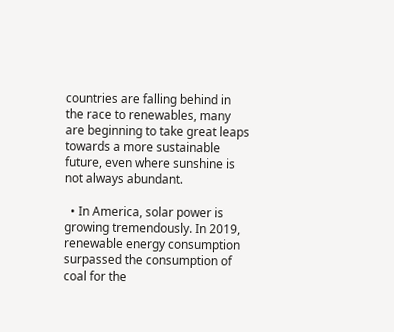countries are falling behind in the race to renewables, many are beginning to take great leaps towards a more sustainable future, even where sunshine is not always abundant.

  • In America, solar power is growing tremendously. In 2019, renewable energy consumption surpassed the consumption of coal for the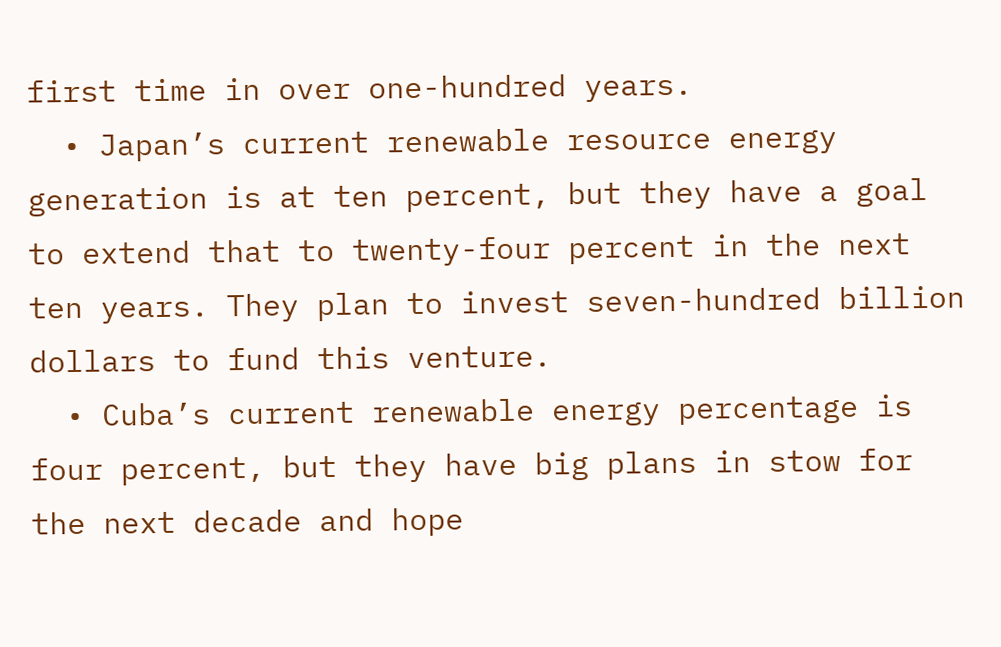first time in over one-hundred years.
  • Japan’s current renewable resource energy generation is at ten percent, but they have a goal to extend that to twenty-four percent in the next ten years. They plan to invest seven-hundred billion dollars to fund this venture.
  • Cuba’s current renewable energy percentage is four percent, but they have big plans in stow for the next decade and hope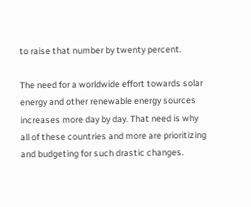to raise that number by twenty percent.

The need for a worldwide effort towards solar energy and other renewable energy sources increases more day by day. That need is why all of these countries and more are prioritizing and budgeting for such drastic changes.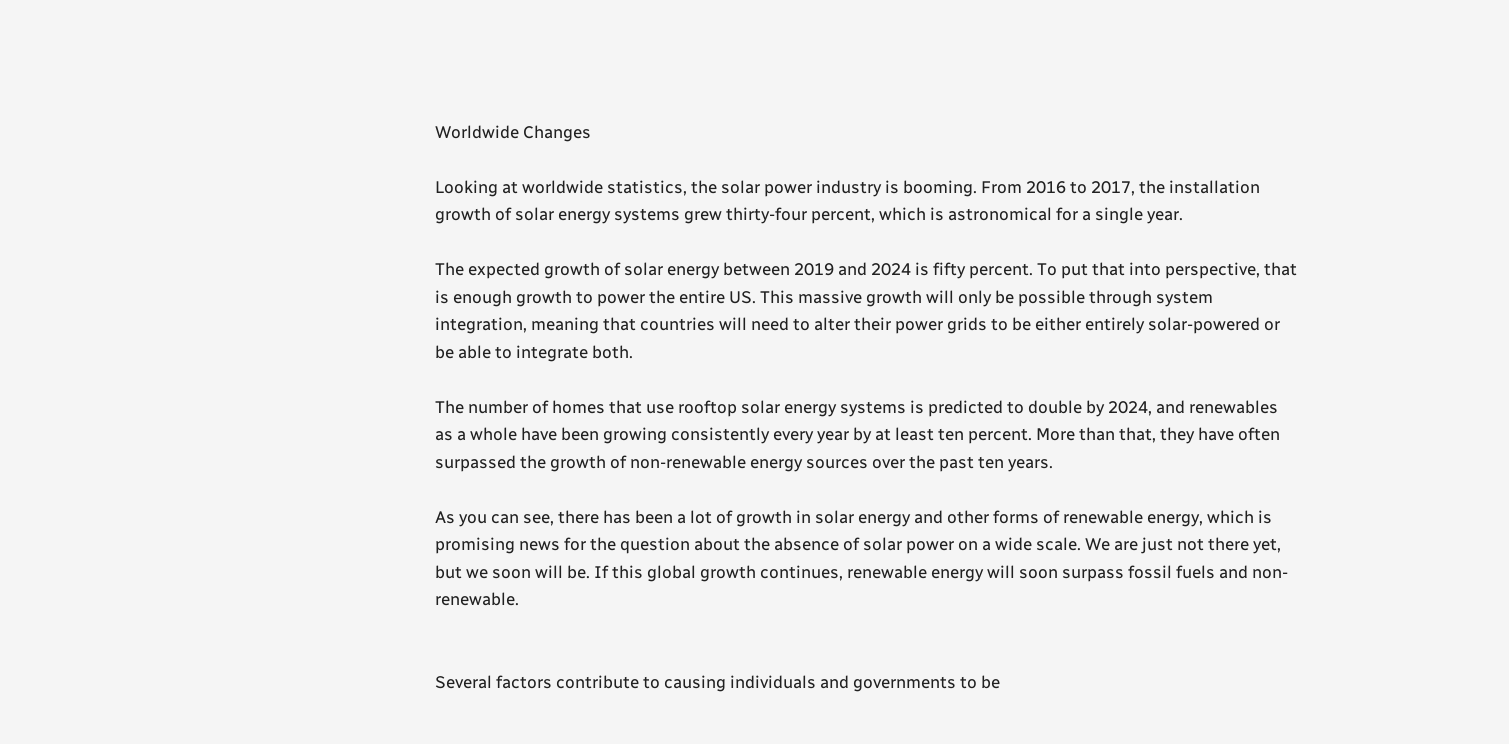Worldwide Changes

Looking at worldwide statistics, the solar power industry is booming. From 2016 to 2017, the installation growth of solar energy systems grew thirty-four percent, which is astronomical for a single year.

The expected growth of solar energy between 2019 and 2024 is fifty percent. To put that into perspective, that is enough growth to power the entire US. This massive growth will only be possible through system integration, meaning that countries will need to alter their power grids to be either entirely solar-powered or be able to integrate both.

The number of homes that use rooftop solar energy systems is predicted to double by 2024, and renewables as a whole have been growing consistently every year by at least ten percent. More than that, they have often surpassed the growth of non-renewable energy sources over the past ten years.

As you can see, there has been a lot of growth in solar energy and other forms of renewable energy, which is promising news for the question about the absence of solar power on a wide scale. We are just not there yet, but we soon will be. If this global growth continues, renewable energy will soon surpass fossil fuels and non-renewable.


Several factors contribute to causing individuals and governments to be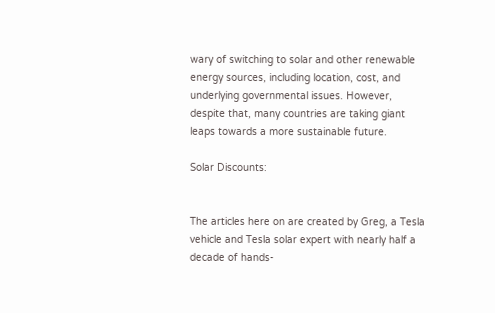wary of switching to solar and other renewable energy sources, including location, cost, and underlying governmental issues. However, despite that, many countries are taking giant leaps towards a more sustainable future.

Solar Discounts:


The articles here on are created by Greg, a Tesla vehicle and Tesla solar expert with nearly half a decade of hands-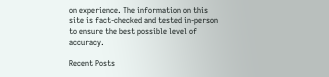on experience. The information on this site is fact-checked and tested in-person to ensure the best possible level of accuracy.

Recent Posts